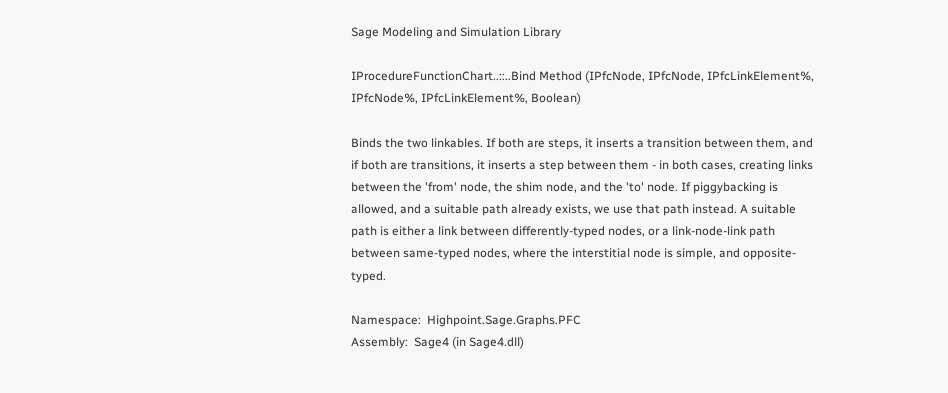Sage Modeling and Simulation Library

IProcedureFunctionChart..::..Bind Method (IPfcNode, IPfcNode, IPfcLinkElement%, IPfcNode%, IPfcLinkElement%, Boolean)

Binds the two linkables. If both are steps, it inserts a transition between them, and if both are transitions, it inserts a step between them - in both cases, creating links between the 'from' node, the shim node, and the 'to' node. If piggybacking is allowed, and a suitable path already exists, we use that path instead. A suitable path is either a link between differently-typed nodes, or a link-node-link path between same-typed nodes, where the interstitial node is simple, and opposite-typed.

Namespace:  Highpoint.Sage.Graphs.PFC
Assembly:  Sage4 (in Sage4.dll)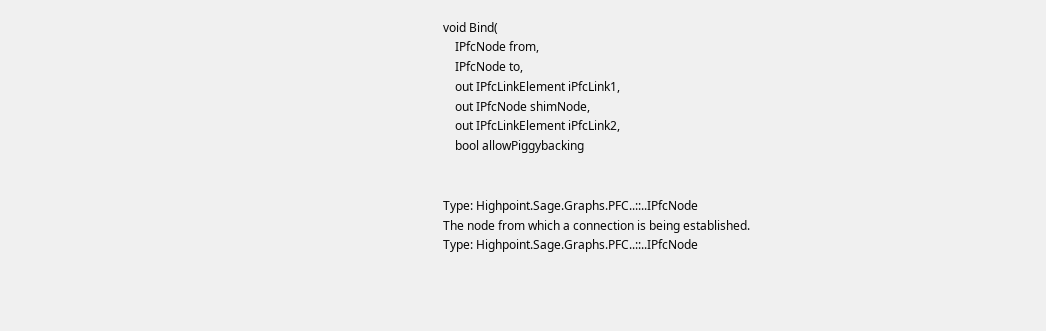void Bind(
    IPfcNode from,
    IPfcNode to,
    out IPfcLinkElement iPfcLink1,
    out IPfcNode shimNode,
    out IPfcLinkElement iPfcLink2,
    bool allowPiggybacking


Type: Highpoint.Sage.Graphs.PFC..::..IPfcNode
The node from which a connection is being established.
Type: Highpoint.Sage.Graphs.PFC..::..IPfcNode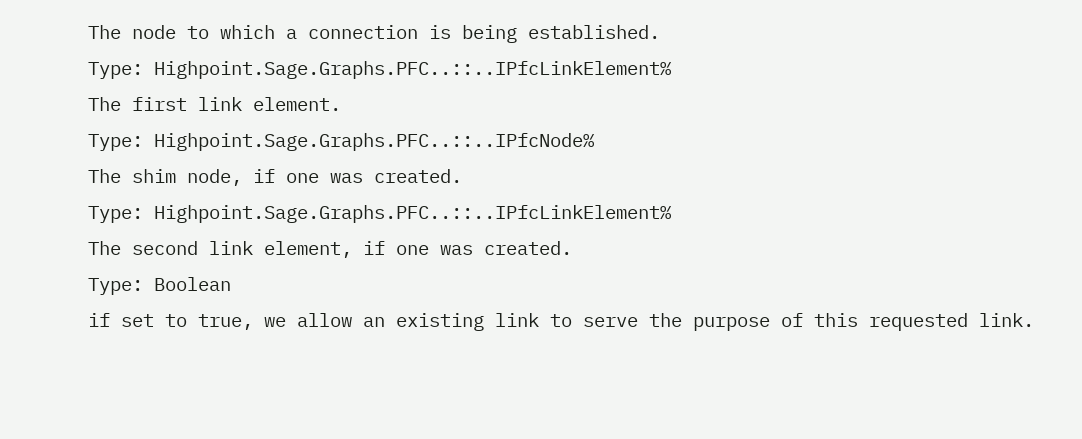The node to which a connection is being established.
Type: Highpoint.Sage.Graphs.PFC..::..IPfcLinkElement%
The first link element.
Type: Highpoint.Sage.Graphs.PFC..::..IPfcNode%
The shim node, if one was created.
Type: Highpoint.Sage.Graphs.PFC..::..IPfcLinkElement%
The second link element, if one was created.
Type: Boolean
if set to true, we allow an existing link to serve the purpose of this requested link.